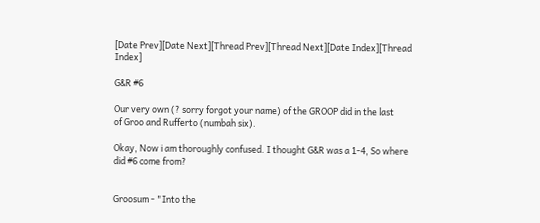[Date Prev][Date Next][Thread Prev][Thread Next][Date Index][Thread Index]

G&R #6

Our very own (? sorry forgot your name) of the GROOP did in the last
of Groo and Rufferto (numbah six).

Okay, Now i am thoroughly confused. I thought G&R was a 1-4, So where
did #6 come from?


Groosum - "Into the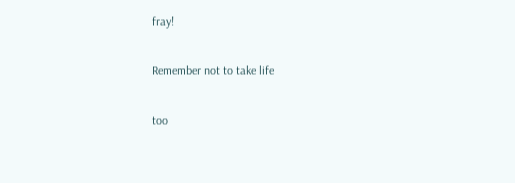fray!

Remember not to take life

too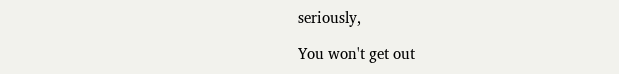seriously,

You won't get out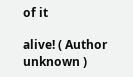of it

alive! ( Author unknown )